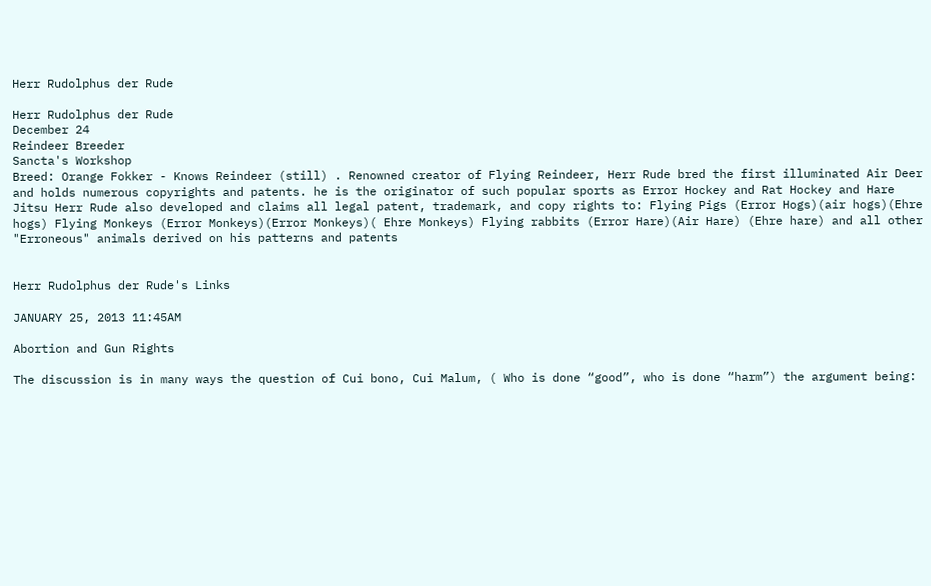Herr Rudolphus der Rude

Herr Rudolphus der Rude
December 24
Reindeer Breeder
Sancta's Workshop
Breed: Orange Fokker - Knows Reindeer (still) . Renowned creator of Flying Reindeer, Herr Rude bred the first illuminated Air Deer and holds numerous copyrights and patents. he is the originator of such popular sports as Error Hockey and Rat Hockey and Hare Jitsu Herr Rude also developed and claims all legal patent, trademark, and copy rights to: Flying Pigs (Error Hogs)(air hogs)(Ehre hogs) Flying Monkeys (Error Monkeys)(Error Monkeys)( Ehre Monkeys) Flying rabbits (Error Hare)(Air Hare) (Ehre hare) and all other "Erroneous" animals derived on his patterns and patents


Herr Rudolphus der Rude's Links

JANUARY 25, 2013 11:45AM

Abortion and Gun Rights

The discussion is in many ways the question of Cui bono, Cui Malum, ( Who is done “good”, who is done “harm”) the argument being: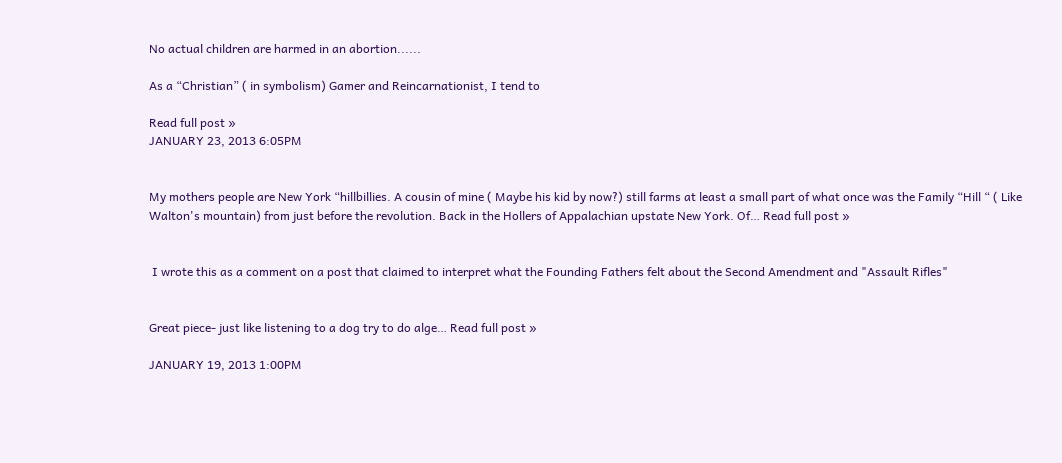No actual children are harmed in an abortion......

As a “Christian” ( in symbolism) Gamer and Reincarnationist, I tend to

Read full post »
JANUARY 23, 2013 6:05PM


My mothers people are New York “hillbillies. A cousin of mine ( Maybe his kid by now?) still farms at least a small part of what once was the Family “Hill “ ( Like Walton's mountain) from just before the revolution. Back in the Hollers of Appalachian upstate New York. Of… Read full post »


 I wrote this as a comment on a post that claimed to interpret what the Founding Fathers felt about the Second Amendment and "Assault Rifles"


Great piece- just like listening to a dog try to do alge… Read full post »

JANUARY 19, 2013 1:00PM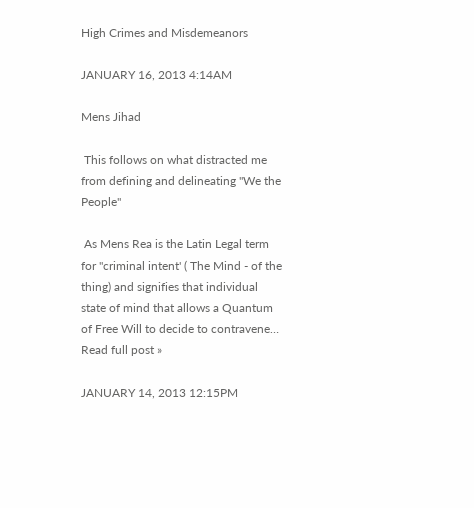High Crimes and Misdemeanors

JANUARY 16, 2013 4:14AM

Mens Jihad

 This follows on what distracted me from defining and delineating "We the People"

 As Mens Rea is the Latin Legal term for "criminal intent' ( The Mind - of the thing) and signifies that individual state of mind that allows a Quantum of Free Will to decide to contravene… Read full post »

JANUARY 14, 2013 12:15PM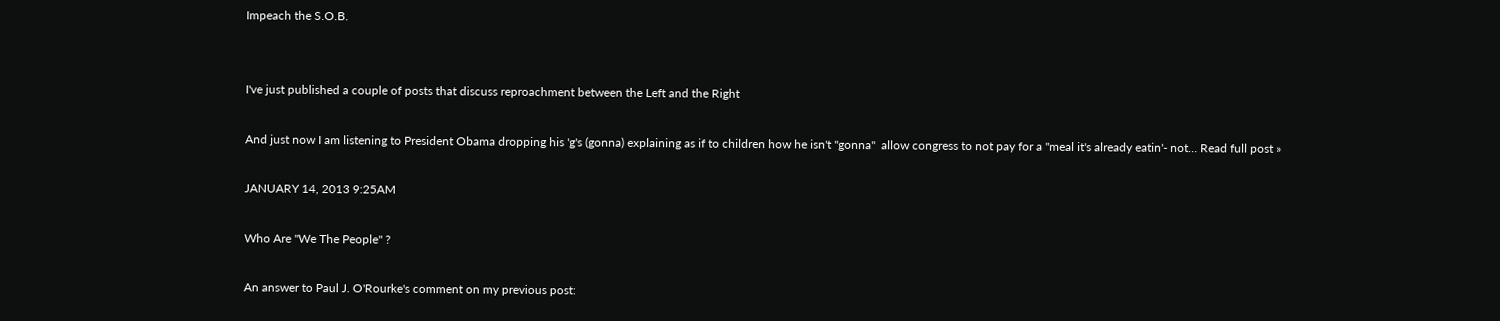Impeach the S.O.B.


I've just published a couple of posts that discuss reproachment between the Left and the Right

And just now I am listening to President Obama dropping his 'g's (gonna) explaining as if to children how he isn't "gonna"  allow congress to not pay for a "meal it's already eatin'- not… Read full post »

JANUARY 14, 2013 9:25AM

Who Are "We The People" ?

An answer to Paul J. O'Rourke's comment on my previous post: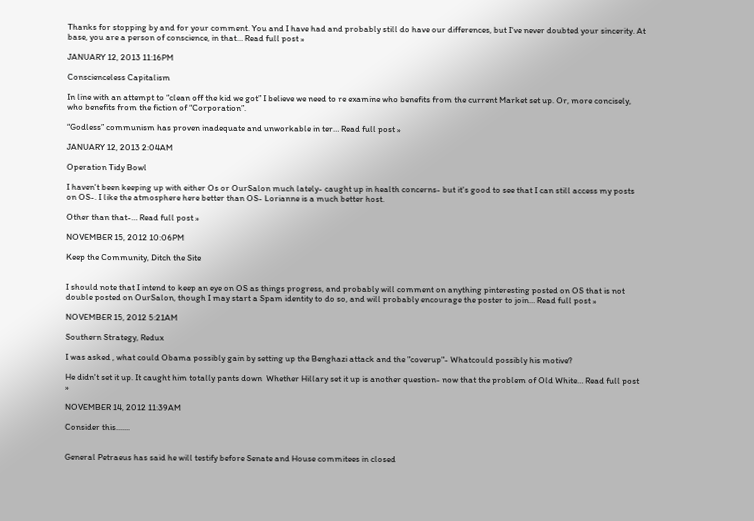Thanks for stopping by and for your comment. You and I have had and probably still do have our differences, but I've never doubted your sincerity. At base, you are a person of conscience, in that… Read full post »

JANUARY 12, 2013 11:16PM

Conscienceless Capitalism

In line with an attempt to “clean off the kid we got” I believe we need to re examine who benefits from the current Market set up. Or, more concisely, who benefits from the fiction of “Corporation”.

“Godless” communism has proven inadequate and unworkable in ter… Read full post »

JANUARY 12, 2013 2:04AM

Operation Tidy Bowl

I haven't been keeping up with either Os or OurSalon much lately- caught up in health concerns- but it's good to see that I can still access my posts on OS-. I like the atmosphere here better than OS- Lorianne is a much better host.

Other than that-… Read full post »

NOVEMBER 15, 2012 10:06PM

Keep the Community, Ditch the Site


I should note that I intend to keep an eye on OS as things progress, and probably will comment on anything pinteresting posted on OS that is not double posted on OurSalon, though I may start a Spam identity to do so, and will probably encourage the poster to join… Read full post »

NOVEMBER 15, 2012 5:21AM

Southern Strategy, Redux

I was asked , what could Obama possibly gain by setting up the Benghazi attack and the "coverup"- Whatcould possibly his motive?

He didn't set it up. It caught him totally pants down  Whether Hillary set it up is another question- now that the problem of Old White… Read full post »

NOVEMBER 14, 2012 11:39AM

Consider this.......


General Petraeus has said he will testify before Senate and House commitees in closed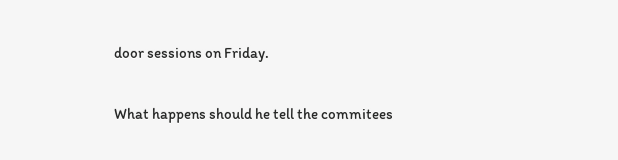door sessions on Friday.

What happens should he tell the commitees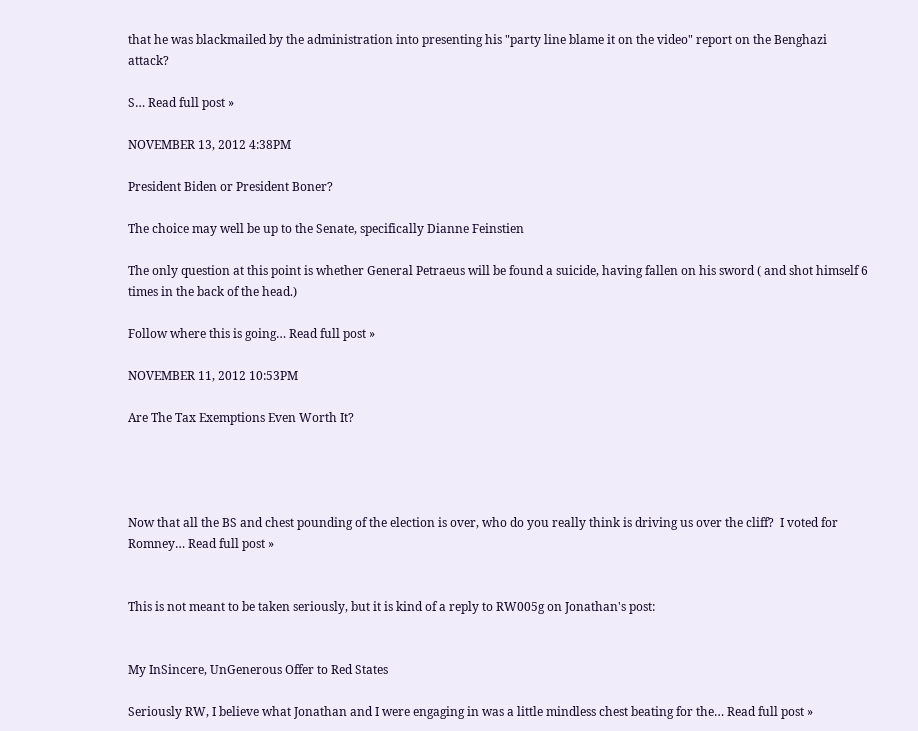that he was blackmailed by the administration into presenting his "party line blame it on the video" report on the Benghazi attack?

S… Read full post »

NOVEMBER 13, 2012 4:38PM

President Biden or President Boner?

The choice may well be up to the Senate, specifically Dianne Feinstien

The only question at this point is whether General Petraeus will be found a suicide, having fallen on his sword ( and shot himself 6 times in the back of the head.)

Follow where this is going… Read full post »

NOVEMBER 11, 2012 10:53PM

Are The Tax Exemptions Even Worth It?




Now that all the BS and chest pounding of the election is over, who do you really think is driving us over the cliff?  I voted for Romney… Read full post »


This is not meant to be taken seriously, but it is kind of a reply to RW005g on Jonathan's post:


My InSincere, UnGenerous Offer to Red States

Seriously RW, I believe what Jonathan and I were engaging in was a little mindless chest beating for the… Read full post »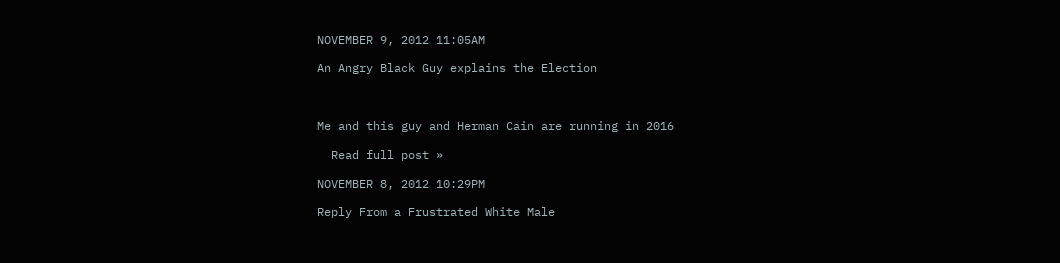NOVEMBER 9, 2012 11:05AM

An Angry Black Guy explains the Election



Me and this guy and Herman Cain are running in 2016

  Read full post »

NOVEMBER 8, 2012 10:29PM

Reply From a Frustrated White Male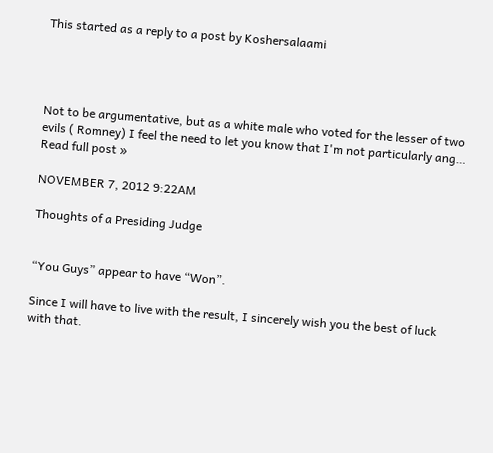This started as a reply to a post by Koshersalaami




Not to be argumentative, but as a white male who voted for the lesser of two evils ( Romney) I feel the need to let you know that I'm not particularly ang… Read full post »

NOVEMBER 7, 2012 9:22AM

Thoughts of a Presiding Judge


“You Guys” appear to have “Won”.

Since I will have to live with the result, I sincerely wish you the best of luck with that.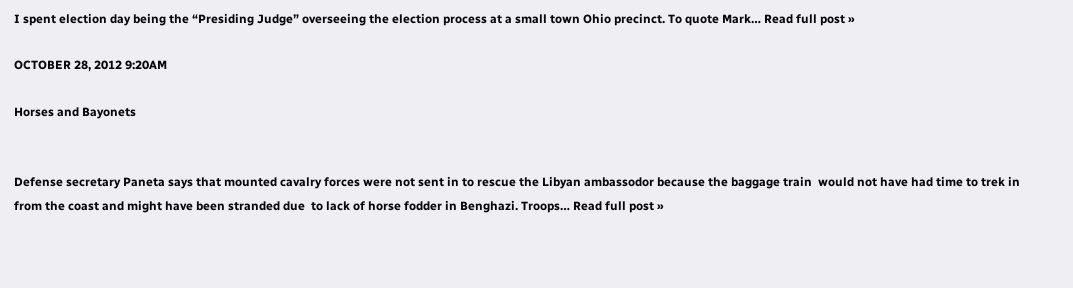I spent election day being the “Presiding Judge” overseeing the election process at a small town Ohio precinct. To quote Mark… Read full post »

OCTOBER 28, 2012 9:20AM

Horses and Bayonets


Defense secretary Paneta says that mounted cavalry forces were not sent in to rescue the Libyan ambassodor because the baggage train  would not have had time to trek in from the coast and might have been stranded due  to lack of horse fodder in Benghazi. Troops… Read full post »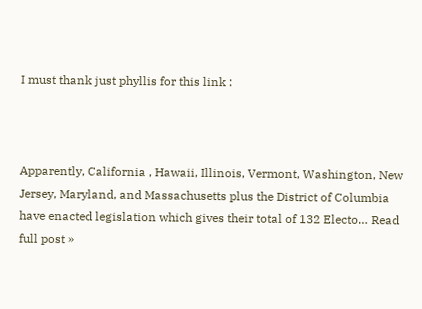I must thank just phyllis for this link :



Apparently, California , Hawaii, Illinois, Vermont, Washington, New Jersey, Maryland, and Massachusetts plus the District of Columbia have enacted legislation which gives their total of 132 Electo… Read full post »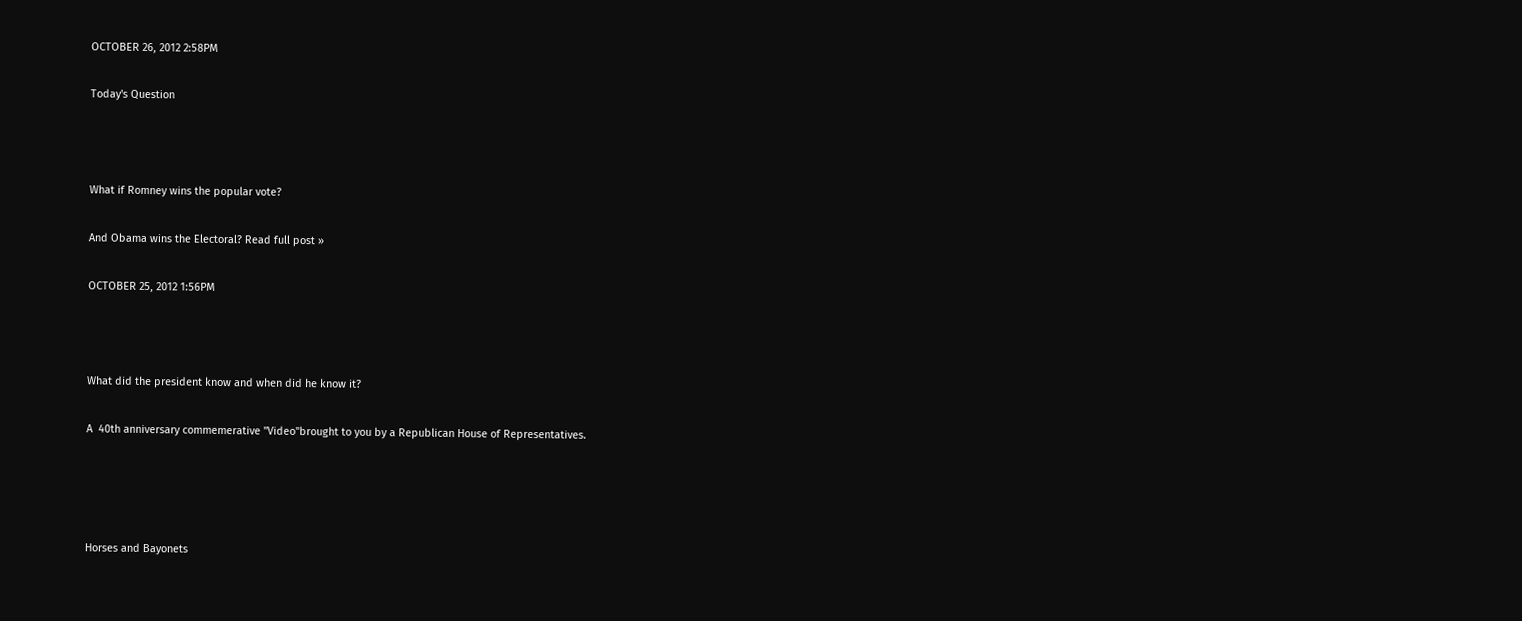OCTOBER 26, 2012 2:58PM

Today's Question



What if Romney wins the popular vote?

And Obama wins the Electoral? Read full post »

OCTOBER 25, 2012 1:56PM



What did the president know and when did he know it?

A  40th anniversary commemerative "Video"brought to you by a Republican House of Representatives.




Horses and Bayonets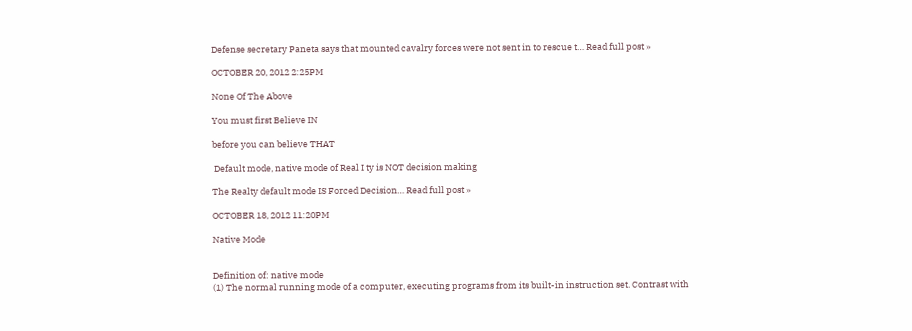Defense secretary Paneta says that mounted cavalry forces were not sent in to rescue t… Read full post »

OCTOBER 20, 2012 2:25PM

None Of The Above

You must first Believe IN

before you can believe THAT

 Default mode, native mode of Real I ty is NOT decision making

The Realty default mode IS Forced Decision… Read full post »

OCTOBER 18, 2012 11:20PM

Native Mode


Definition of: native mode
(1) The normal running mode of a computer, executing programs from its built-in instruction set. Contrast with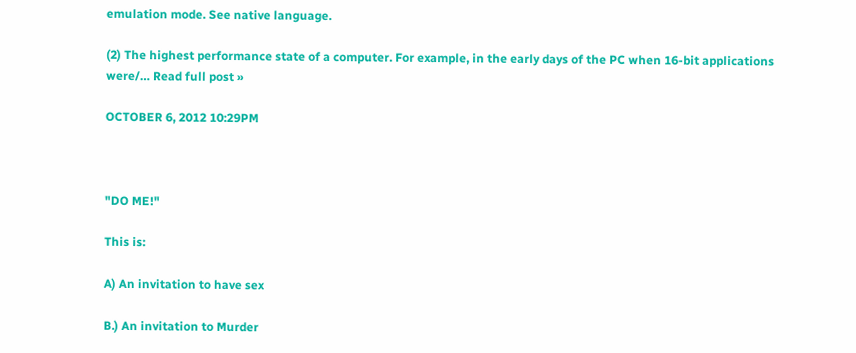emulation mode. See native language.

(2) The highest performance state of a computer. For example, in the early days of the PC when 16-bit applications were/… Read full post »

OCTOBER 6, 2012 10:29PM



"DO ME!"

This is:

A) An invitation to have sex

B.) An invitation to Murder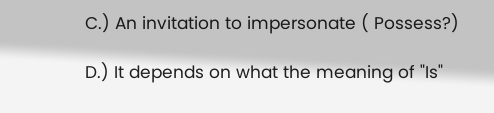C.) An invitation to impersonate ( Possess?)

D.) It depends on what the meaning of "Is"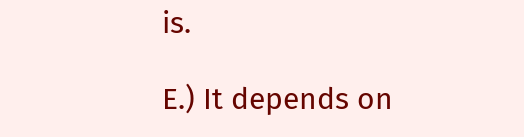is.

E.) It depends on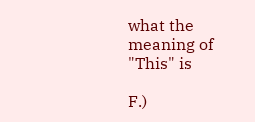what the meaning of "This" is

F.)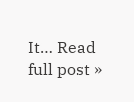It… Read full post »